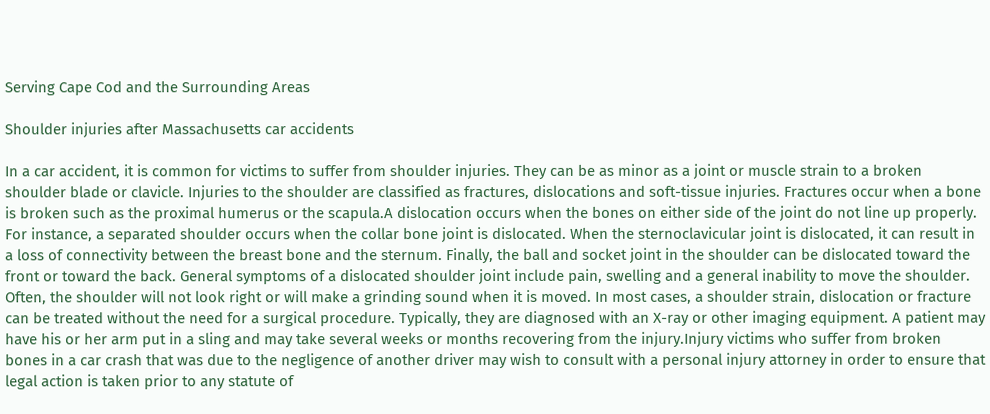Serving Cape Cod and the Surrounding Areas

Shoulder injuries after Massachusetts car accidents

In a car accident, it is common for victims to suffer from shoulder injuries. They can be as minor as a joint or muscle strain to a broken shoulder blade or clavicle. Injuries to the shoulder are classified as fractures, dislocations and soft-tissue injuries. Fractures occur when a bone is broken such as the proximal humerus or the scapula.A dislocation occurs when the bones on either side of the joint do not line up properly. For instance, a separated shoulder occurs when the collar bone joint is dislocated. When the sternoclavicular joint is dislocated, it can result in a loss of connectivity between the breast bone and the sternum. Finally, the ball and socket joint in the shoulder can be dislocated toward the front or toward the back. General symptoms of a dislocated shoulder joint include pain, swelling and a general inability to move the shoulder. Often, the shoulder will not look right or will make a grinding sound when it is moved. In most cases, a shoulder strain, dislocation or fracture can be treated without the need for a surgical procedure. Typically, they are diagnosed with an X-ray or other imaging equipment. A patient may have his or her arm put in a sling and may take several weeks or months recovering from the injury.Injury victims who suffer from broken bones in a car crash that was due to the negligence of another driver may wish to consult with a personal injury attorney in order to ensure that legal action is taken prior to any statute of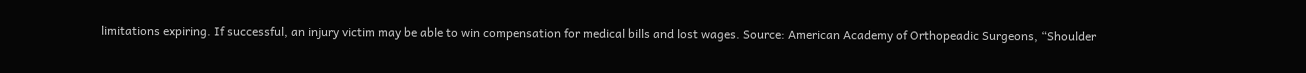limitations expiring. If successful, an injury victim may be able to win compensation for medical bills and lost wages. Source: American Academy of Orthopeadic Surgeons, “Shoulder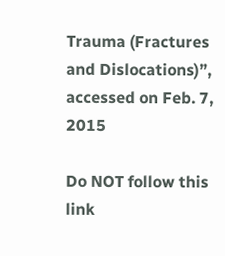Trauma (Fractures and Dislocations)”, accessed on Feb. 7, 2015

Do NOT follow this link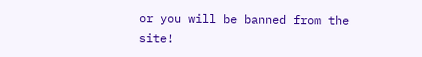or you will be banned from the site!